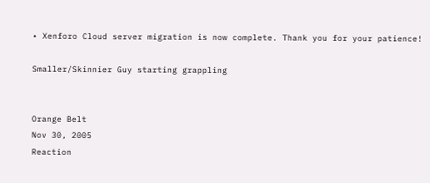• Xenforo Cloud server migration is now complete. Thank you for your patience!

Smaller/Skinnier Guy starting grappling


Orange Belt
Nov 30, 2005
Reaction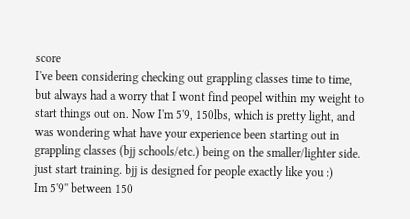score
I've been considering checking out grappling classes time to time, but always had a worry that I wont find peopel within my weight to start things out on. Now I'm 5'9, 150lbs, which is pretty light, and was wondering what have your experience been starting out in grappling classes (bjj schools/etc.) being on the smaller/lighter side.
just start training. bjj is designed for people exactly like you :)
Im 5'9'' between 150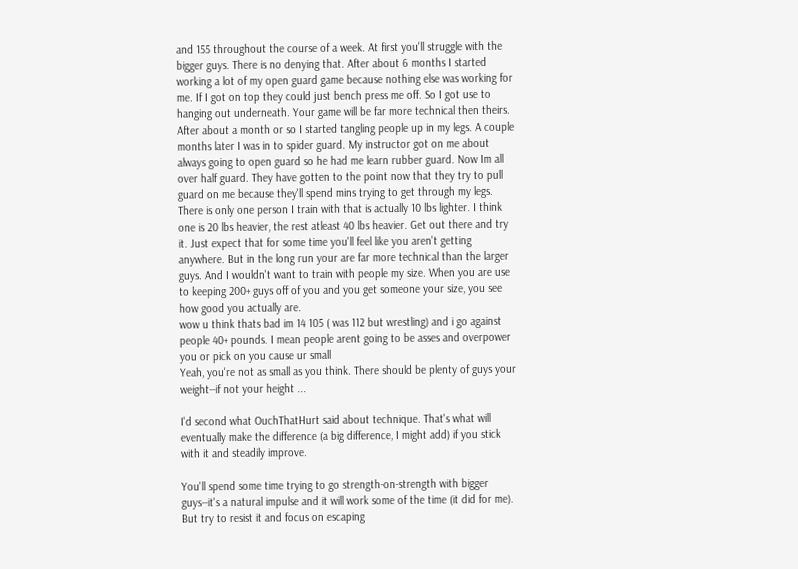and 155 throughout the course of a week. At first you'll struggle with the bigger guys. There is no denying that. After about 6 months I started working a lot of my open guard game because nothing else was working for me. If I got on top they could just bench press me off. So I got use to hanging out underneath. Your game will be far more technical then theirs. After about a month or so I started tangling people up in my legs. A couple months later I was in to spider guard. My instructor got on me about always going to open guard so he had me learn rubber guard. Now Im all over half guard. They have gotten to the point now that they try to pull guard on me because they'll spend mins trying to get through my legs. There is only one person I train with that is actually 10 lbs lighter. I think one is 20 lbs heavier, the rest atleast 40 lbs heavier. Get out there and try it. Just expect that for some time you'll feel like you aren't getting anywhere. But in the long run your are far more technical than the larger guys. And I wouldn't want to train with people my size. When you are use to keeping 200+ guys off of you and you get someone your size, you see how good you actually are.
wow u think thats bad im 14 105 ( was 112 but wrestling) and i go against people 40+ pounds. I mean people arent going to be asses and overpower you or pick on you cause ur small
Yeah, you're not as small as you think. There should be plenty of guys your weight--if not your height ...

I'd second what OuchThatHurt said about technique. That's what will eventually make the difference (a big difference, I might add) if you stick with it and steadily improve.

You'll spend some time trying to go strength-on-strength with bigger guys--it's a natural impulse and it will work some of the time (it did for me). But try to resist it and focus on escaping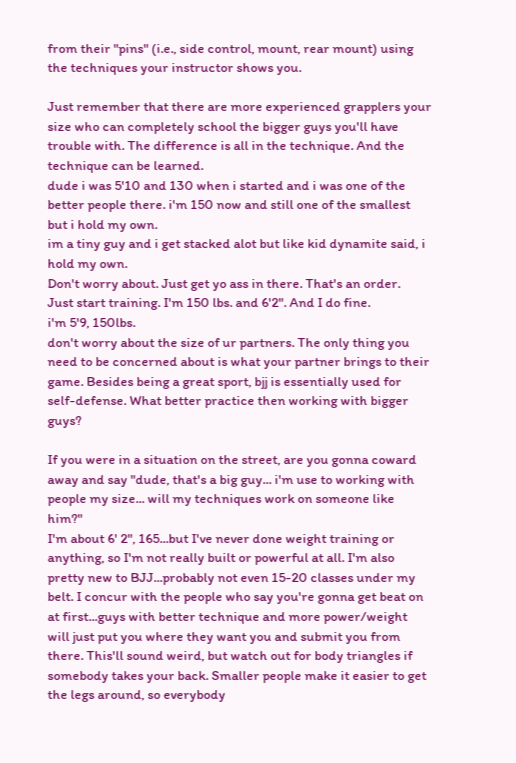from their "pins" (i.e., side control, mount, rear mount) using the techniques your instructor shows you.

Just remember that there are more experienced grapplers your size who can completely school the bigger guys you'll have trouble with. The difference is all in the technique. And the technique can be learned.
dude i was 5'10 and 130 when i started and i was one of the better people there. i'm 150 now and still one of the smallest but i hold my own.
im a tiny guy and i get stacked alot but like kid dynamite said, i hold my own.
Don't worry about. Just get yo ass in there. That's an order.
Just start training. I'm 150 lbs. and 6'2". And I do fine.
i'm 5'9, 150lbs.
don't worry about the size of ur partners. The only thing you need to be concerned about is what your partner brings to their game. Besides being a great sport, bjj is essentially used for self-defense. What better practice then working with bigger guys?

If you were in a situation on the street, are you gonna coward away and say "dude, that's a big guy... i'm use to working with people my size... will my techniques work on someone like him?"
I'm about 6' 2", 165...but I've never done weight training or anything, so I'm not really built or powerful at all. I'm also pretty new to BJJ...probably not even 15-20 classes under my belt. I concur with the people who say you're gonna get beat on at first...guys with better technique and more power/weight will just put you where they want you and submit you from there. This'll sound weird, but watch out for body triangles if somebody takes your back. Smaller people make it easier to get the legs around, so everybody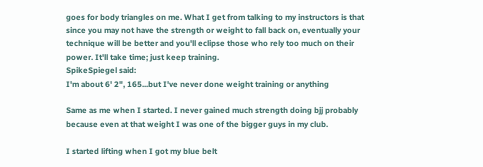goes for body triangles on me. What I get from talking to my instructors is that since you may not have the strength or weight to fall back on, eventually your technique will be better and you'll eclipse those who rely too much on their power. It'll take time; just keep training.
SpikeSpiegel said:
I'm about 6' 2", 165...but I've never done weight training or anything

Same as me when I started. I never gained much strength doing bjj probably because even at that weight I was one of the bigger guys in my club.

I started lifting when I got my blue belt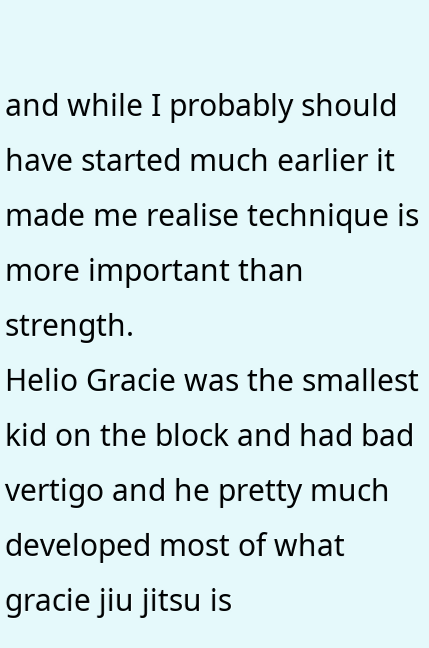and while I probably should have started much earlier it made me realise technique is more important than strength.
Helio Gracie was the smallest kid on the block and had bad vertigo and he pretty much developed most of what gracie jiu jitsu is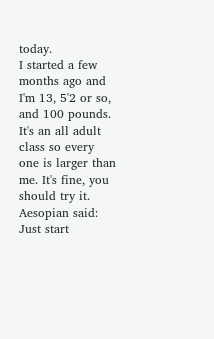today.
I started a few months ago and I'm 13, 5'2 or so, and 100 pounds. It's an all adult class so every one is larger than me. It's fine, you should try it.
Aesopian said:
Just start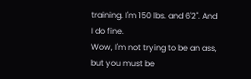training. I'm 150 lbs. and 6'2". And I do fine.
Wow, I'm not trying to be an ass, but you must be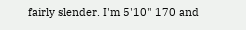fairly slender. I'm 5'10" 170 and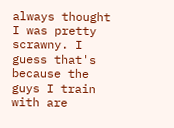always thought I was pretty scrawny. I guess that's because the guys I train with are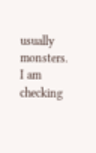usually monsters.
I am checking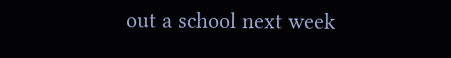out a school next week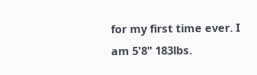for my first time ever. I am 5'8" 183lbs.